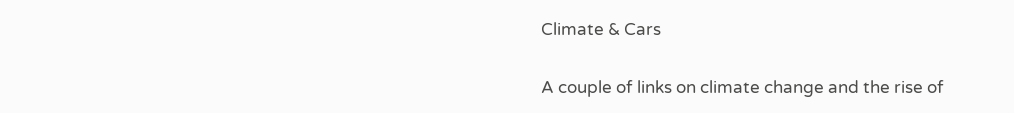Climate & Cars

A couple of links on climate change and the rise of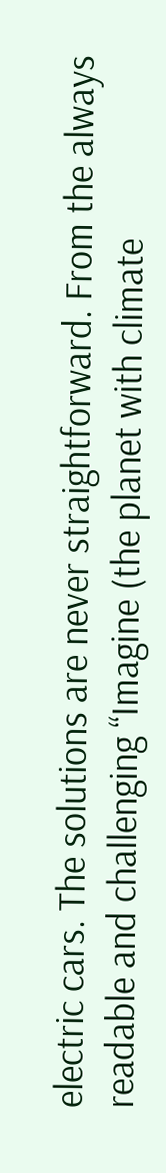electric cars. The solutions are never straightforward. From the always readable and challenging “Imagine (the planet with climate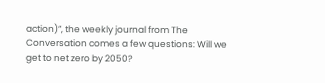action)”, the weekly journal from The Conversation comes a few questions: Will we get to net zero by 2050?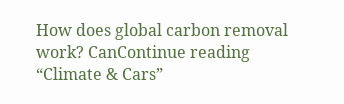How does global carbon removal work? CanContinue reading “Climate & Cars”